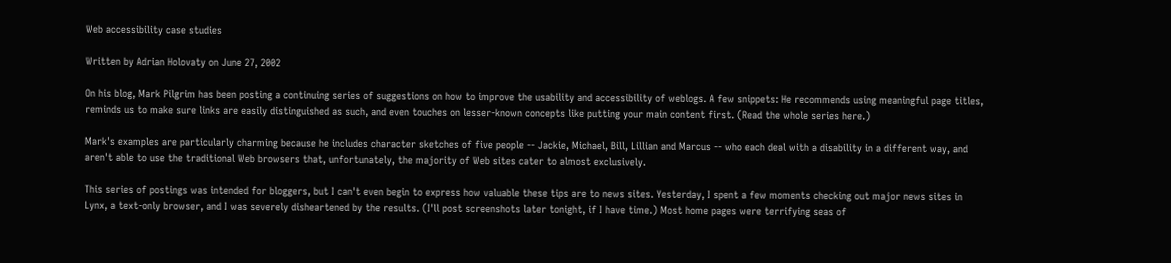Web accessibility case studies

Written by Adrian Holovaty on June 27, 2002

On his blog, Mark Pilgrim has been posting a continuing series of suggestions on how to improve the usability and accessibility of weblogs. A few snippets: He recommends using meaningful page titles, reminds us to make sure links are easily distinguished as such, and even touches on lesser-known concepts like putting your main content first. (Read the whole series here.)

Mark's examples are particularly charming because he includes character sketches of five people -- Jackie, Michael, Bill, Lillian and Marcus -- who each deal with a disability in a different way, and aren't able to use the traditional Web browsers that, unfortunately, the majority of Web sites cater to almost exclusively.

This series of postings was intended for bloggers, but I can't even begin to express how valuable these tips are to news sites. Yesterday, I spent a few moments checking out major news sites in Lynx, a text-only browser, and I was severely disheartened by the results. (I'll post screenshots later tonight, if I have time.) Most home pages were terrifying seas of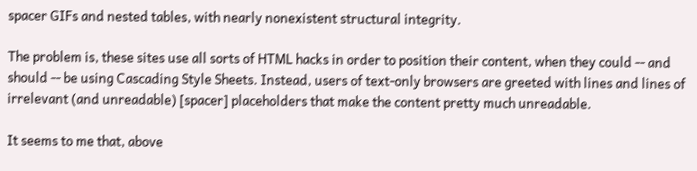spacer GIFs and nested tables, with nearly nonexistent structural integrity.

The problem is, these sites use all sorts of HTML hacks in order to position their content, when they could -- and should -- be using Cascading Style Sheets. Instead, users of text-only browsers are greeted with lines and lines of irrelevant (and unreadable) [spacer] placeholders that make the content pretty much unreadable.

It seems to me that, above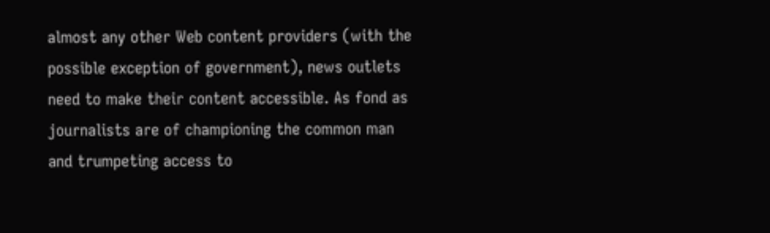almost any other Web content providers (with the possible exception of government), news outlets need to make their content accessible. As fond as journalists are of championing the common man and trumpeting access to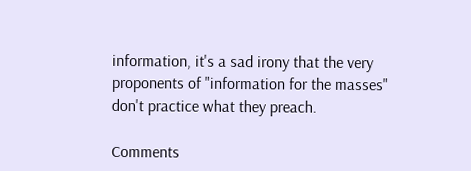information, it's a sad irony that the very proponents of "information for the masses" don't practice what they preach.

Comments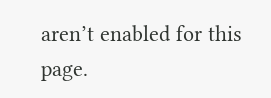aren’t enabled for this page.